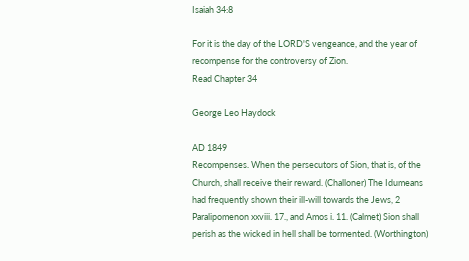Isaiah 34:8

For it is the day of the LORD'S vengeance, and the year of recompense for the controversy of Zion.
Read Chapter 34

George Leo Haydock

AD 1849
Recompenses. When the persecutors of Sion, that is, of the Church, shall receive their reward. (Challoner) The Idumeans had frequently shown their ill-will towards the Jews, 2 Paralipomenon xxviii. 17., and Amos i. 11. (Calmet) Sion shall perish as the wicked in hell shall be tormented. (Worthington)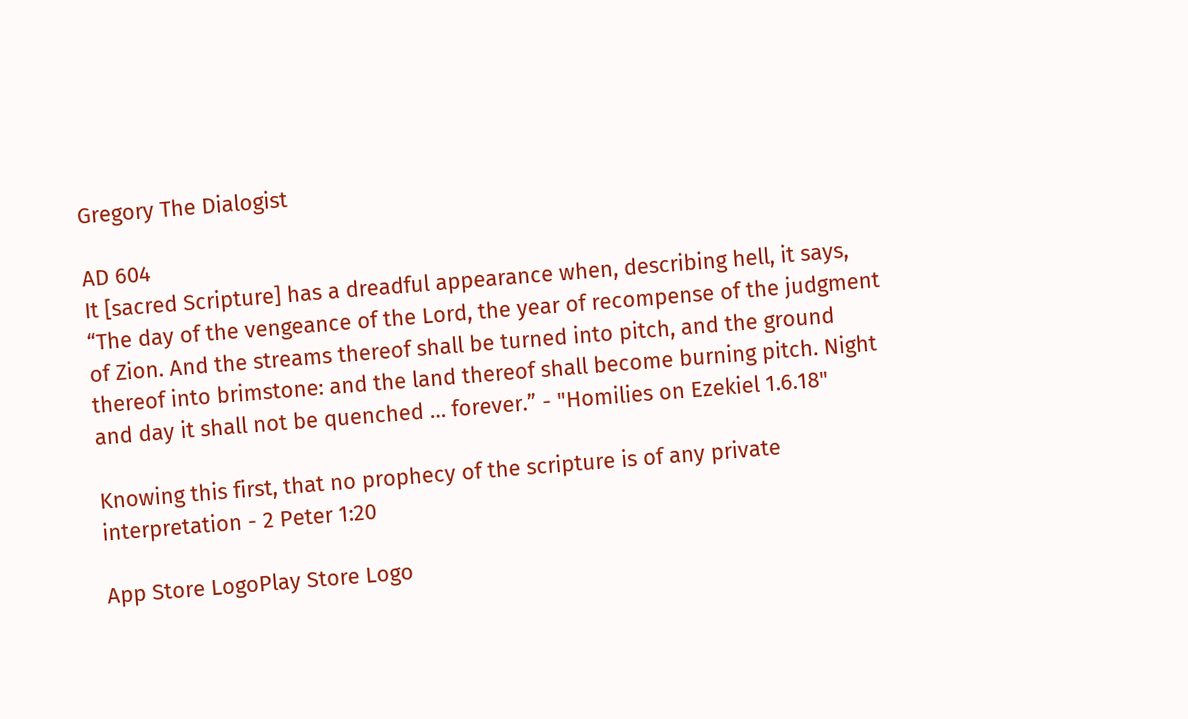Gregory The Dialogist

AD 604
It [sacred Scripture] has a dreadful appearance when, describing hell, it says, “The day of the vengeance of the Lord, the year of recompense of the judgment of Zion. And the streams thereof shall be turned into pitch, and the ground thereof into brimstone: and the land thereof shall become burning pitch. Night and day it shall not be quenched … forever.” - "Homilies on Ezekiel 1.6.18"

Knowing this first, that no prophecy of the scripture is of any private interpretation - 2 Peter 1:20

App Store LogoPlay Store Logo